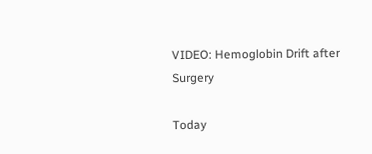VIDEO: Hemoglobin Drift after Surgery

Today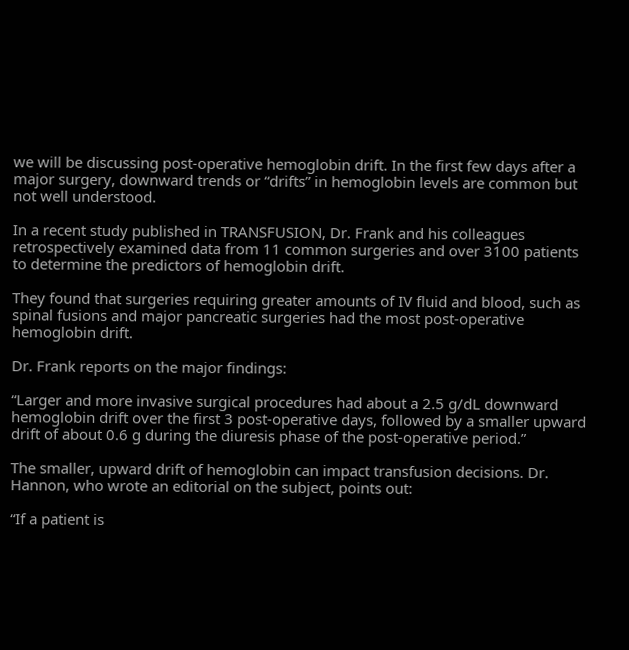we will be discussing post-operative hemoglobin drift. In the first few days after a major surgery, downward trends or “drifts” in hemoglobin levels are common but not well understood.

In a recent study published in TRANSFUSION, Dr. Frank and his colleagues retrospectively examined data from 11 common surgeries and over 3100 patients to determine the predictors of hemoglobin drift.

They found that surgeries requiring greater amounts of IV fluid and blood, such as spinal fusions and major pancreatic surgeries had the most post-operative hemoglobin drift.

Dr. Frank reports on the major findings:

“Larger and more invasive surgical procedures had about a 2.5 g/dL downward hemoglobin drift over the first 3 post-operative days, followed by a smaller upward drift of about 0.6 g during the diuresis phase of the post-operative period.”

The smaller, upward drift of hemoglobin can impact transfusion decisions. Dr. Hannon, who wrote an editorial on the subject, points out:

“If a patient is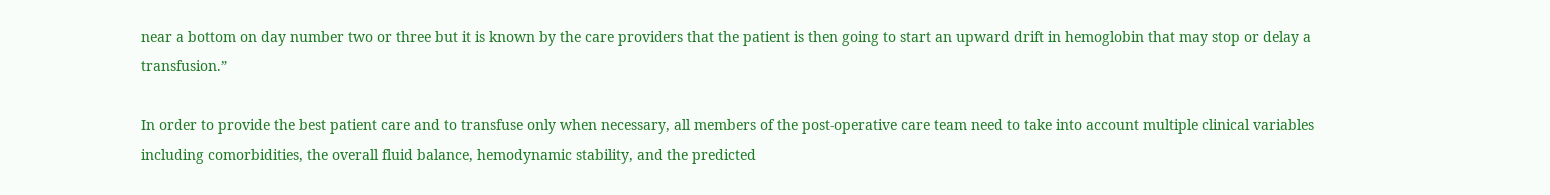near a bottom on day number two or three but it is known by the care providers that the patient is then going to start an upward drift in hemoglobin that may stop or delay a transfusion.”

In order to provide the best patient care and to transfuse only when necessary, all members of the post-operative care team need to take into account multiple clinical variables including comorbidities, the overall fluid balance, hemodynamic stability, and the predicted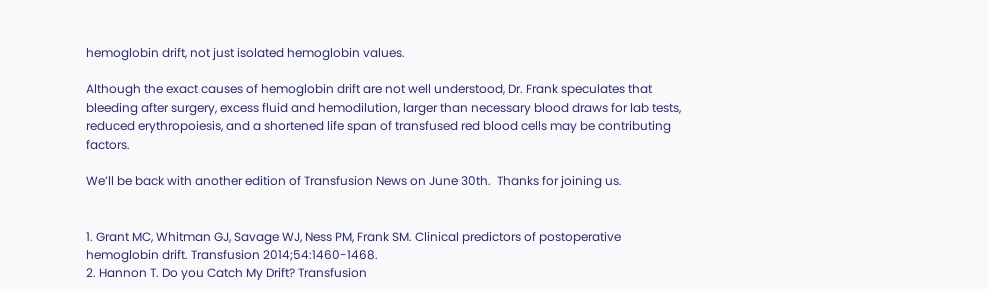hemoglobin drift, not just isolated hemoglobin values.

Although the exact causes of hemoglobin drift are not well understood, Dr. Frank speculates that bleeding after surgery, excess fluid and hemodilution, larger than necessary blood draws for lab tests, reduced erythropoiesis, and a shortened life span of transfused red blood cells may be contributing factors.

We’ll be back with another edition of Transfusion News on June 30th.  Thanks for joining us.


1. Grant MC, Whitman GJ, Savage WJ, Ness PM, Frank SM. Clinical predictors of postoperative hemoglobin drift. Transfusion 2014;54:1460-1468.
2. Hannon T. Do you Catch My Drift? Transfusion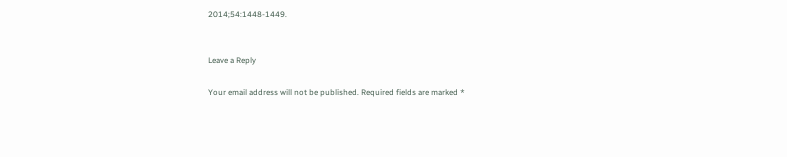2014;54:1448-1449.


Leave a Reply

Your email address will not be published. Required fields are marked *